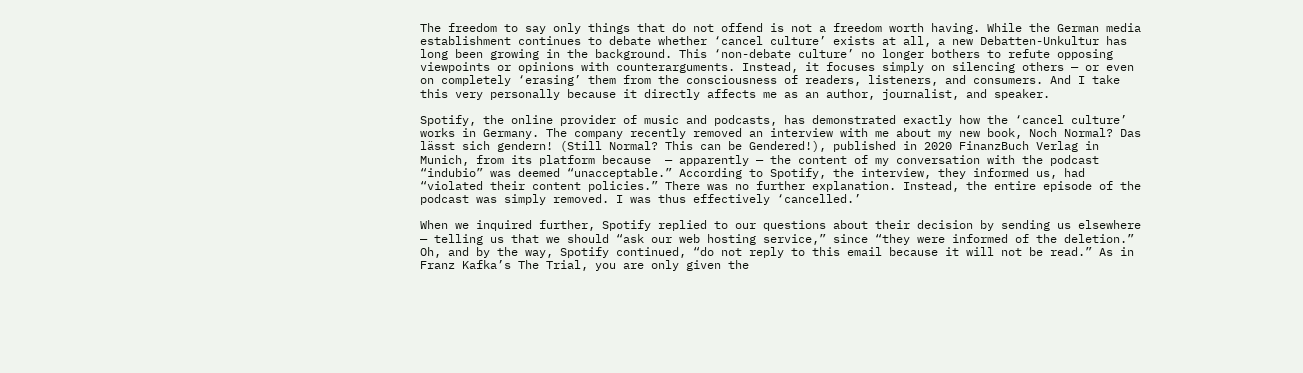The freedom to say only things that do not offend is not a freedom worth having. While the German media establishment continues to debate whether ‘cancel culture’ exists at all, a new Debatten-Unkultur has long been growing in the background. This ‘non-debate culture’ no longer bothers to refute opposing viewpoints or opinions with counterarguments. Instead, it focuses simply on silencing others — or even on completely ‘erasing’ them from the consciousness of readers, listeners, and consumers. And I take this very personally because it directly affects me as an author, journalist, and speaker.

Spotify, the online provider of music and podcasts, has demonstrated exactly how the ‘cancel culture’ works in Germany. The company recently removed an interview with me about my new book, Noch Normal? Das lässt sich gendern! (Still Normal? This can be Gendered!), published in 2020 FinanzBuch Verlag in Munich, from its platform because  — apparently — the content of my conversation with the podcast “indubio” was deemed “unacceptable.” According to Spotify, the interview, they informed us, had “violated their content policies.” There was no further explanation. Instead, the entire episode of the podcast was simply removed. I was thus effectively ‘cancelled.’

When we inquired further, Spotify replied to our questions about their decision by sending us elsewhere — telling us that we should “ask our web hosting service,” since “they were informed of the deletion.” Oh, and by the way, Spotify continued, “do not reply to this email because it will not be read.” As in Franz Kafka’s The Trial, you are only given the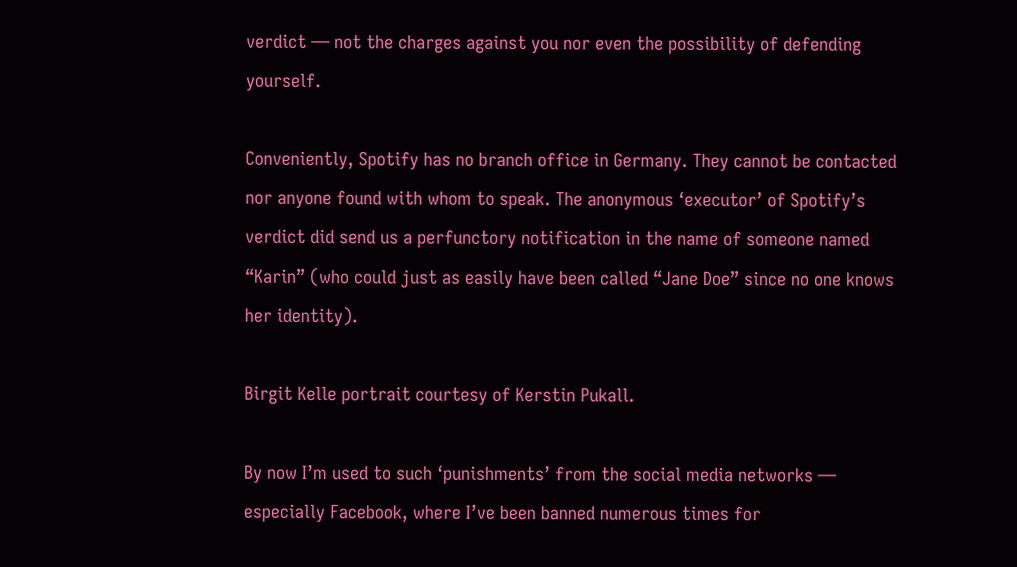verdict — not the charges against you nor even the possibility of defending yourself.

Conveniently, Spotify has no branch office in Germany. They cannot be contacted nor anyone found with whom to speak. The anonymous ‘executor’ of Spotify’s verdict did send us a perfunctory notification in the name of someone named “Karin” (who could just as easily have been called “Jane Doe” since no one knows her identity).

Birgit Kelle portrait courtesy of Kerstin Pukall.

By now I’m used to such ‘punishments’ from the social media networks — especially Facebook, where I’ve been banned numerous times for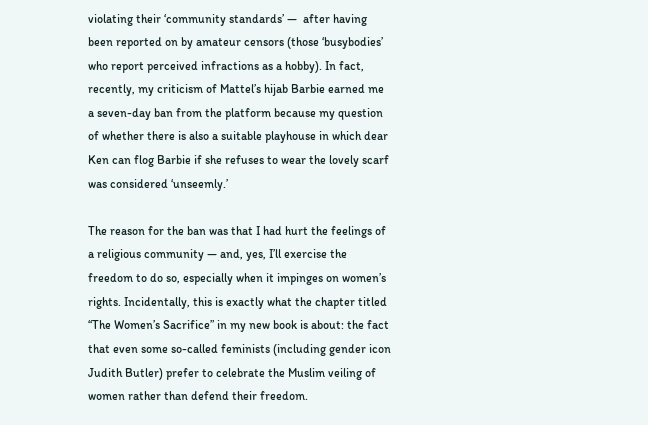violating their ‘community standards’ —  after having been reported on by amateur censors (those ‘busybodies’ who report perceived infractions as a hobby). In fact, recently, my criticism of Mattel’s hijab Barbie earned me a seven-day ban from the platform because my question of whether there is also a suitable playhouse in which dear Ken can flog Barbie if she refuses to wear the lovely scarf was considered ‘unseemly.’

The reason for the ban was that I had hurt the feelings of a religious community — and, yes, I’ll exercise the freedom to do so, especially when it impinges on women’s rights. Incidentally, this is exactly what the chapter titled “The Women’s Sacrifice” in my new book is about: the fact that even some so-called feminists (including gender icon Judith Butler) prefer to celebrate the Muslim veiling of women rather than defend their freedom.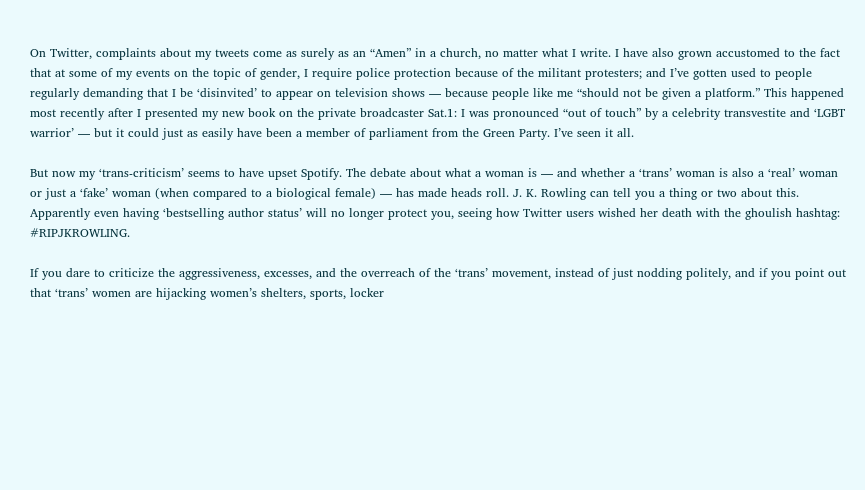On Twitter, complaints about my tweets come as surely as an “Amen” in a church, no matter what I write. I have also grown accustomed to the fact that at some of my events on the topic of gender, I require police protection because of the militant protesters; and I’ve gotten used to people regularly demanding that I be ‘disinvited’ to appear on television shows — because people like me “should not be given a platform.” This happened most recently after I presented my new book on the private broadcaster Sat.1: I was pronounced “out of touch” by a celebrity transvestite and ‘LGBT warrior’ — but it could just as easily have been a member of parliament from the Green Party. I’ve seen it all.

But now my ‘trans-criticism’ seems to have upset Spotify. The debate about what a woman is — and whether a ‘trans’ woman is also a ‘real’ woman or just a ‘fake’ woman (when compared to a biological female) — has made heads roll. J. K. Rowling can tell you a thing or two about this. Apparently even having ‘bestselling author status’ will no longer protect you, seeing how Twitter users wished her death with the ghoulish hashtag: #RIPJKROWLING.

If you dare to criticize the aggressiveness, excesses, and the overreach of the ‘trans’ movement, instead of just nodding politely, and if you point out that ‘trans’ women are hijacking women’s shelters, sports, locker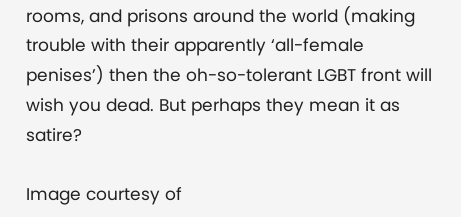rooms, and prisons around the world (making trouble with their apparently ‘all-female penises’) then the oh-so-tolerant LGBT front will wish you dead. But perhaps they mean it as satire?

Image courtesy of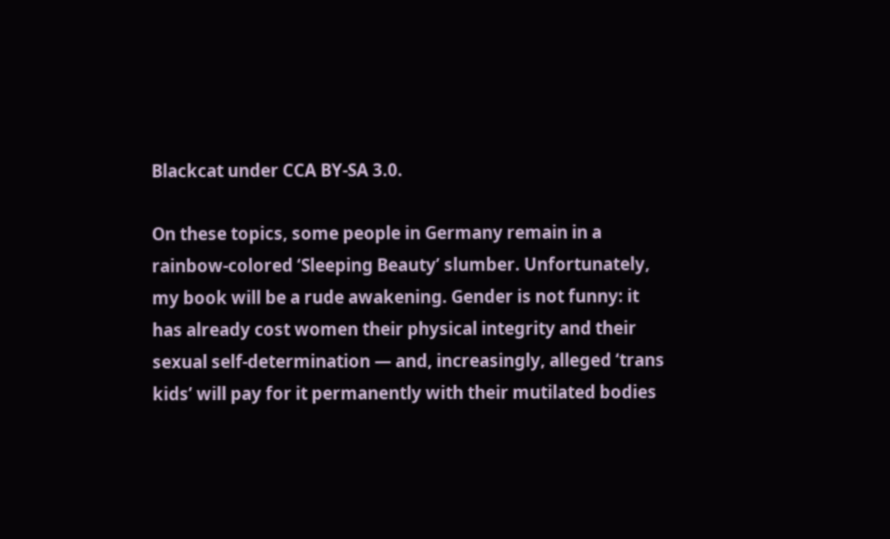Blackcat under CCA BY-SA 3.0.

On these topics, some people in Germany remain in a rainbow-colored ‘Sleeping Beauty’ slumber. Unfortunately, my book will be a rude awakening. Gender is not funny: it has already cost women their physical integrity and their sexual self-determination — and, increasingly, alleged ‘trans kids’ will pay for it permanently with their mutilated bodies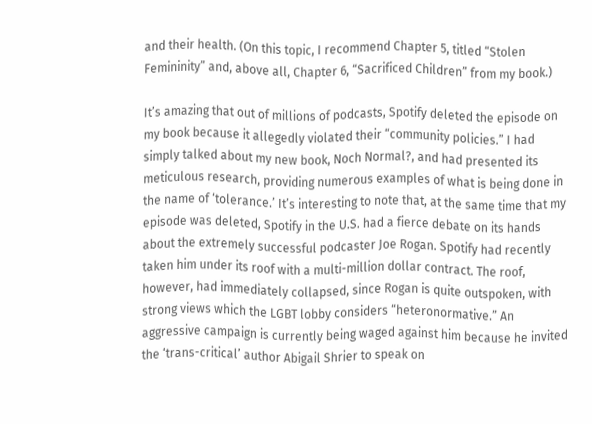and their health. (On this topic, I recommend Chapter 5, titled “Stolen Femininity” and, above all, Chapter 6, “Sacrificed Children” from my book.)

It’s amazing that out of millions of podcasts, Spotify deleted the episode on my book because it allegedly violated their “community policies.” I had simply talked about my new book, Noch Normal?, and had presented its meticulous research, providing numerous examples of what is being done in the name of ‘tolerance.’ It’s interesting to note that, at the same time that my episode was deleted, Spotify in the U.S. had a fierce debate on its hands about the extremely successful podcaster Joe Rogan. Spotify had recently taken him under its roof with a multi-million dollar contract. The roof, however, had immediately collapsed, since Rogan is quite outspoken, with strong views which the LGBT lobby considers “heteronormative.” An aggressive campaign is currently being waged against him because he invited the ‘trans-critical’ author Abigail Shrier to speak on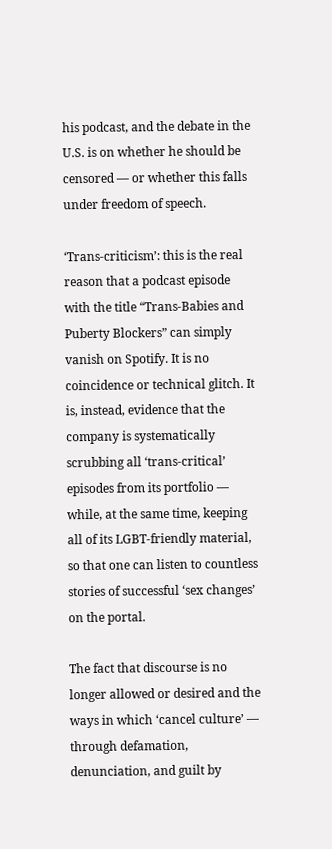his podcast, and the debate in the U.S. is on whether he should be censored — or whether this falls under freedom of speech.

‘Trans-criticism’: this is the real reason that a podcast episode with the title “Trans-Babies and Puberty Blockers” can simply vanish on Spotify. It is no coincidence or technical glitch. It is, instead, evidence that the company is systematically scrubbing all ‘trans-critical’ episodes from its portfolio — while, at the same time, keeping all of its LGBT-friendly material, so that one can listen to countless stories of successful ‘sex changes’ on the portal.

The fact that discourse is no longer allowed or desired and the ways in which ‘cancel culture’ — through defamation, denunciation, and guilt by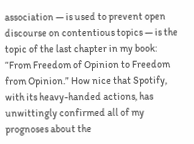association — is used to prevent open discourse on contentious topics — is the topic of the last chapter in my book: “From Freedom of Opinion to Freedom from Opinion.” How nice that Spotify, with its heavy-handed actions, has unwittingly confirmed all of my prognoses about the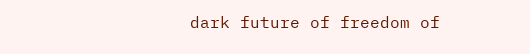dark future of freedom of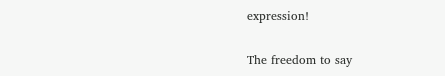expression!

The freedom to say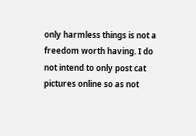only harmless things is not a freedom worth having. I do not intend to only post cat pictures online so as not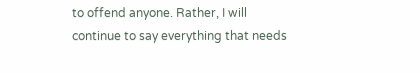to offend anyone. Rather, I will continue to say everything that needs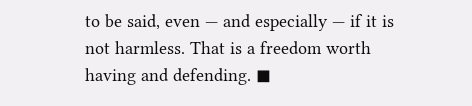to be said, even — and especially — if it is not harmless. That is a freedom worth having and defending. ◼